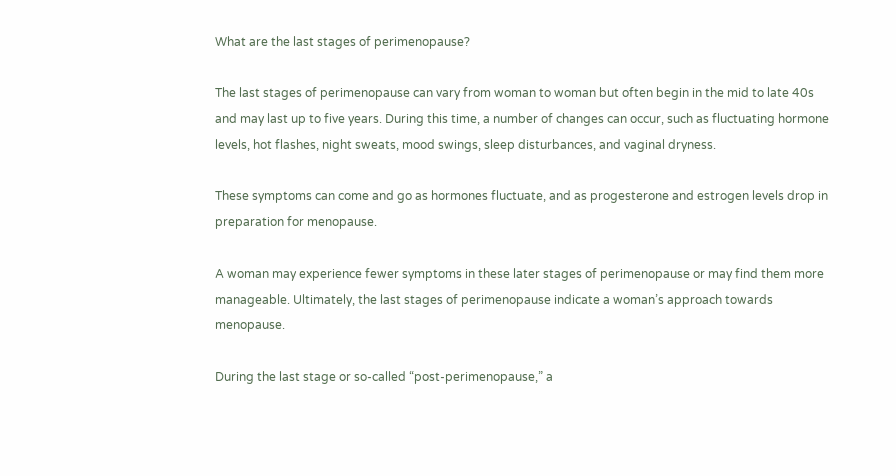What are the last stages of perimenopause?

The last stages of perimenopause can vary from woman to woman but often begin in the mid to late 40s and may last up to five years. During this time, a number of changes can occur, such as fluctuating hormone levels, hot flashes, night sweats, mood swings, sleep disturbances, and vaginal dryness.

These symptoms can come and go as hormones fluctuate, and as progesterone and estrogen levels drop in preparation for menopause.

A woman may experience fewer symptoms in these later stages of perimenopause or may find them more manageable. Ultimately, the last stages of perimenopause indicate a woman’s approach towards menopause.

During the last stage or so-called “post-perimenopause,” a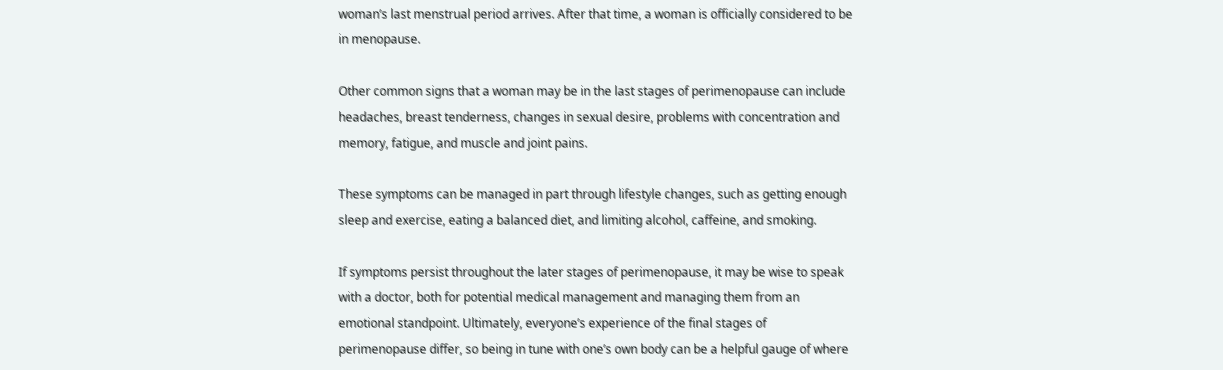woman’s last menstrual period arrives. After that time, a woman is officially considered to be in menopause.

Other common signs that a woman may be in the last stages of perimenopause can include headaches, breast tenderness, changes in sexual desire, problems with concentration and memory, fatigue, and muscle and joint pains.

These symptoms can be managed in part through lifestyle changes, such as getting enough sleep and exercise, eating a balanced diet, and limiting alcohol, caffeine, and smoking.

If symptoms persist throughout the later stages of perimenopause, it may be wise to speak with a doctor, both for potential medical management and managing them from an emotional standpoint. Ultimately, everyone’s experience of the final stages of perimenopause differ, so being in tune with one’s own body can be a helpful gauge of where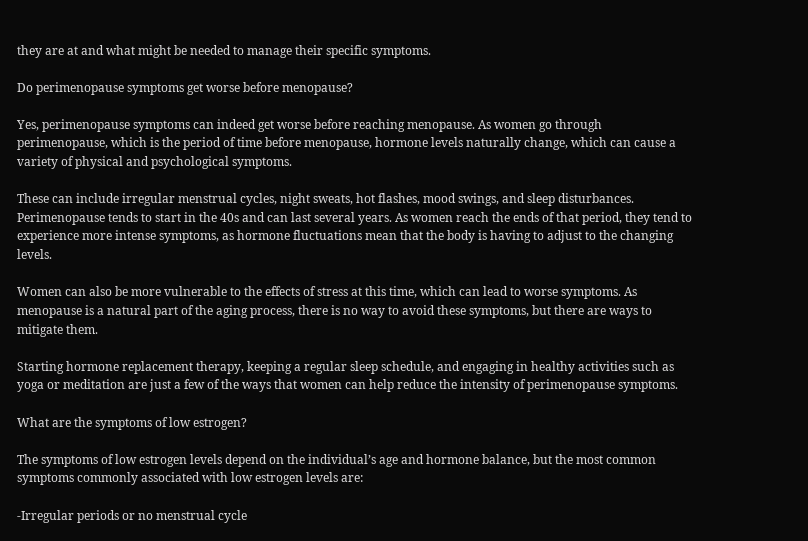they are at and what might be needed to manage their specific symptoms.

Do perimenopause symptoms get worse before menopause?

Yes, perimenopause symptoms can indeed get worse before reaching menopause. As women go through perimenopause, which is the period of time before menopause, hormone levels naturally change, which can cause a variety of physical and psychological symptoms.

These can include irregular menstrual cycles, night sweats, hot flashes, mood swings, and sleep disturbances. Perimenopause tends to start in the 40s and can last several years. As women reach the ends of that period, they tend to experience more intense symptoms, as hormone fluctuations mean that the body is having to adjust to the changing levels.

Women can also be more vulnerable to the effects of stress at this time, which can lead to worse symptoms. As menopause is a natural part of the aging process, there is no way to avoid these symptoms, but there are ways to mitigate them.

Starting hormone replacement therapy, keeping a regular sleep schedule, and engaging in healthy activities such as yoga or meditation are just a few of the ways that women can help reduce the intensity of perimenopause symptoms.

What are the symptoms of low estrogen?

The symptoms of low estrogen levels depend on the individual’s age and hormone balance, but the most common symptoms commonly associated with low estrogen levels are:

-Irregular periods or no menstrual cycle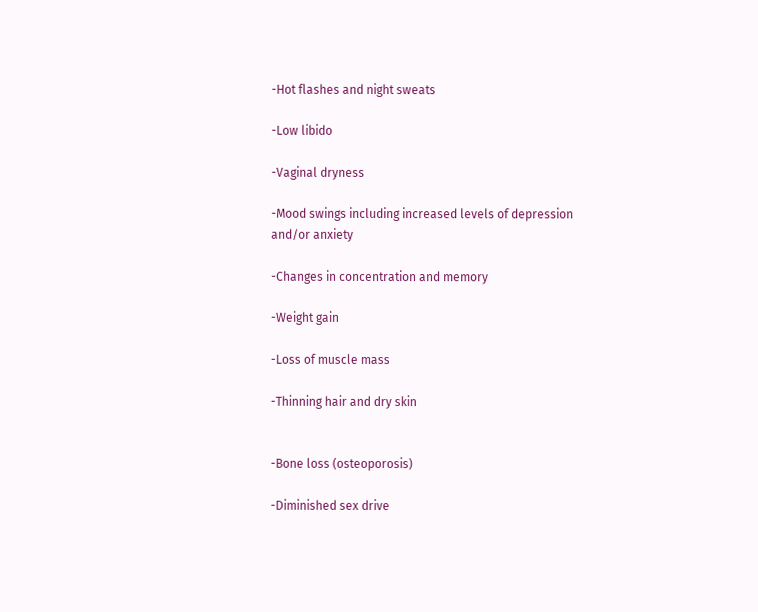-Hot flashes and night sweats

-Low libido

-Vaginal dryness

-Mood swings including increased levels of depression and/or anxiety

-Changes in concentration and memory

-Weight gain

-Loss of muscle mass

-Thinning hair and dry skin


-Bone loss (osteoporosis)

-Diminished sex drive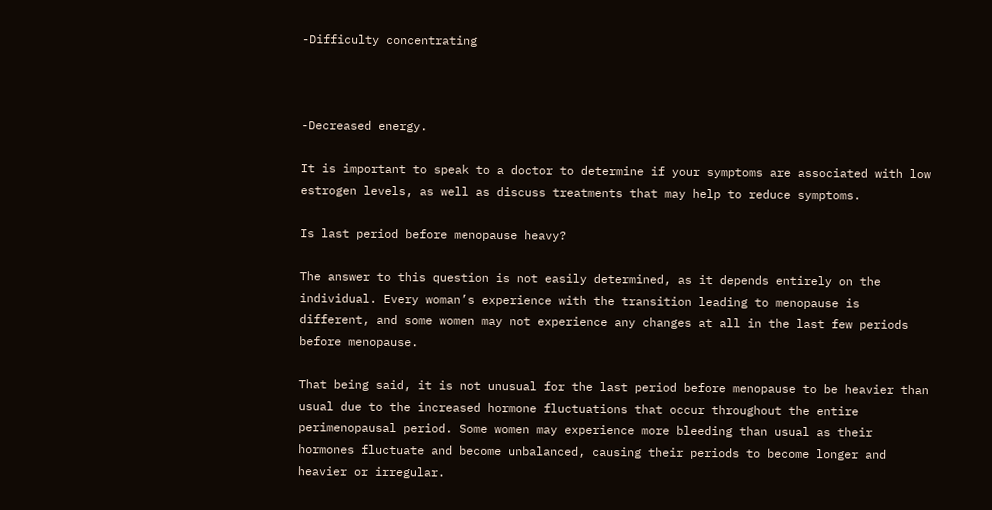-Difficulty concentrating



-Decreased energy.

It is important to speak to a doctor to determine if your symptoms are associated with low estrogen levels, as well as discuss treatments that may help to reduce symptoms.

Is last period before menopause heavy?

The answer to this question is not easily determined, as it depends entirely on the individual. Every woman’s experience with the transition leading to menopause is different, and some women may not experience any changes at all in the last few periods before menopause.

That being said, it is not unusual for the last period before menopause to be heavier than usual due to the increased hormone fluctuations that occur throughout the entire perimenopausal period. Some women may experience more bleeding than usual as their hormones fluctuate and become unbalanced, causing their periods to become longer and heavier or irregular.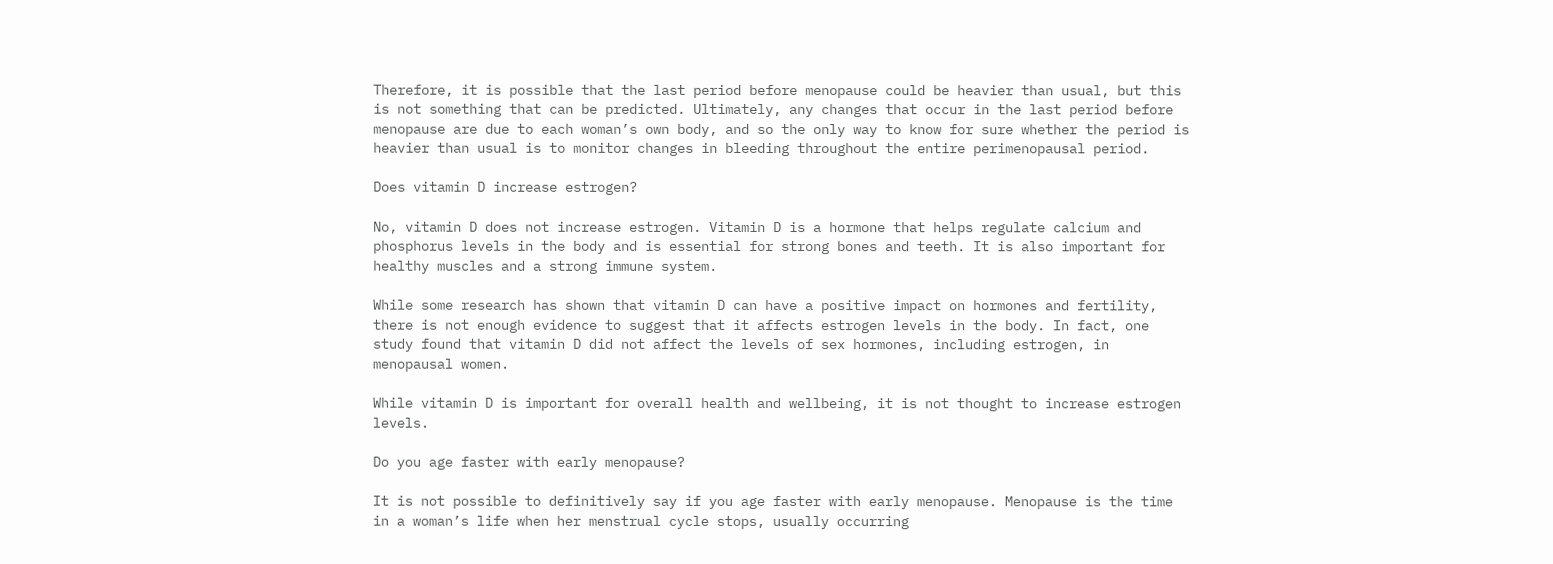Therefore, it is possible that the last period before menopause could be heavier than usual, but this is not something that can be predicted. Ultimately, any changes that occur in the last period before menopause are due to each woman’s own body, and so the only way to know for sure whether the period is heavier than usual is to monitor changes in bleeding throughout the entire perimenopausal period.

Does vitamin D increase estrogen?

No, vitamin D does not increase estrogen. Vitamin D is a hormone that helps regulate calcium and phosphorus levels in the body and is essential for strong bones and teeth. It is also important for healthy muscles and a strong immune system.

While some research has shown that vitamin D can have a positive impact on hormones and fertility, there is not enough evidence to suggest that it affects estrogen levels in the body. In fact, one study found that vitamin D did not affect the levels of sex hormones, including estrogen, in menopausal women.

While vitamin D is important for overall health and wellbeing, it is not thought to increase estrogen levels.

Do you age faster with early menopause?

It is not possible to definitively say if you age faster with early menopause. Menopause is the time in a woman’s life when her menstrual cycle stops, usually occurring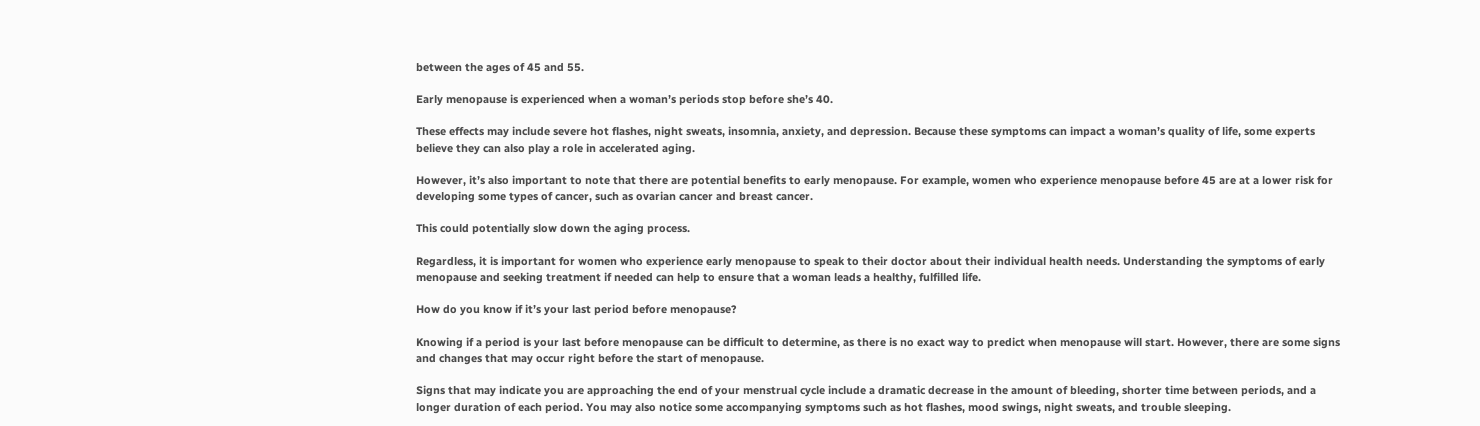between the ages of 45 and 55.

Early menopause is experienced when a woman’s periods stop before she’s 40.

These effects may include severe hot flashes, night sweats, insomnia, anxiety, and depression. Because these symptoms can impact a woman’s quality of life, some experts believe they can also play a role in accelerated aging.

However, it’s also important to note that there are potential benefits to early menopause. For example, women who experience menopause before 45 are at a lower risk for developing some types of cancer, such as ovarian cancer and breast cancer.

This could potentially slow down the aging process.

Regardless, it is important for women who experience early menopause to speak to their doctor about their individual health needs. Understanding the symptoms of early menopause and seeking treatment if needed can help to ensure that a woman leads a healthy, fulfilled life.

How do you know if it’s your last period before menopause?

Knowing if a period is your last before menopause can be difficult to determine, as there is no exact way to predict when menopause will start. However, there are some signs and changes that may occur right before the start of menopause.

Signs that may indicate you are approaching the end of your menstrual cycle include a dramatic decrease in the amount of bleeding, shorter time between periods, and a longer duration of each period. You may also notice some accompanying symptoms such as hot flashes, mood swings, night sweats, and trouble sleeping.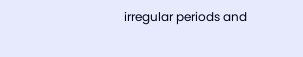irregular periods and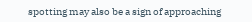spotting may also be a sign of approaching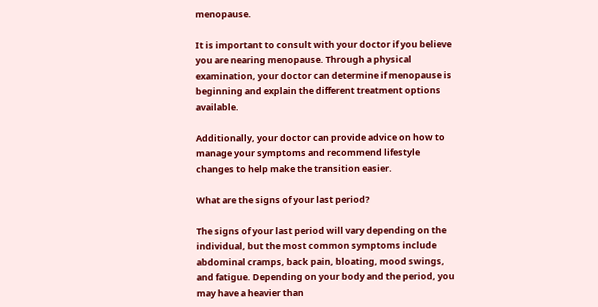menopause.

It is important to consult with your doctor if you believe you are nearing menopause. Through a physical examination, your doctor can determine if menopause is beginning and explain the different treatment options available.

Additionally, your doctor can provide advice on how to manage your symptoms and recommend lifestyle changes to help make the transition easier.

What are the signs of your last period?

The signs of your last period will vary depending on the individual, but the most common symptoms include abdominal cramps, back pain, bloating, mood swings, and fatigue. Depending on your body and the period, you may have a heavier than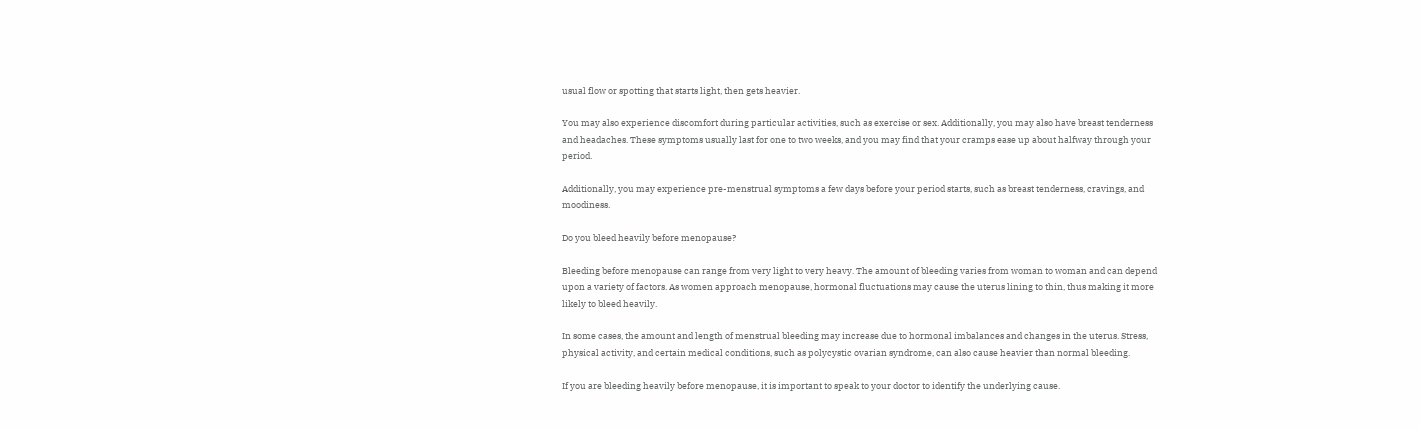usual flow or spotting that starts light, then gets heavier.

You may also experience discomfort during particular activities, such as exercise or sex. Additionally, you may also have breast tenderness and headaches. These symptoms usually last for one to two weeks, and you may find that your cramps ease up about halfway through your period.

Additionally, you may experience pre-menstrual symptoms a few days before your period starts, such as breast tenderness, cravings, and moodiness.

Do you bleed heavily before menopause?

Bleeding before menopause can range from very light to very heavy. The amount of bleeding varies from woman to woman and can depend upon a variety of factors. As women approach menopause, hormonal fluctuations may cause the uterus lining to thin, thus making it more likely to bleed heavily.

In some cases, the amount and length of menstrual bleeding may increase due to hormonal imbalances and changes in the uterus. Stress, physical activity, and certain medical conditions, such as polycystic ovarian syndrome, can also cause heavier than normal bleeding.

If you are bleeding heavily before menopause, it is important to speak to your doctor to identify the underlying cause.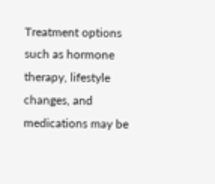Treatment options such as hormone therapy, lifestyle changes, and medications may be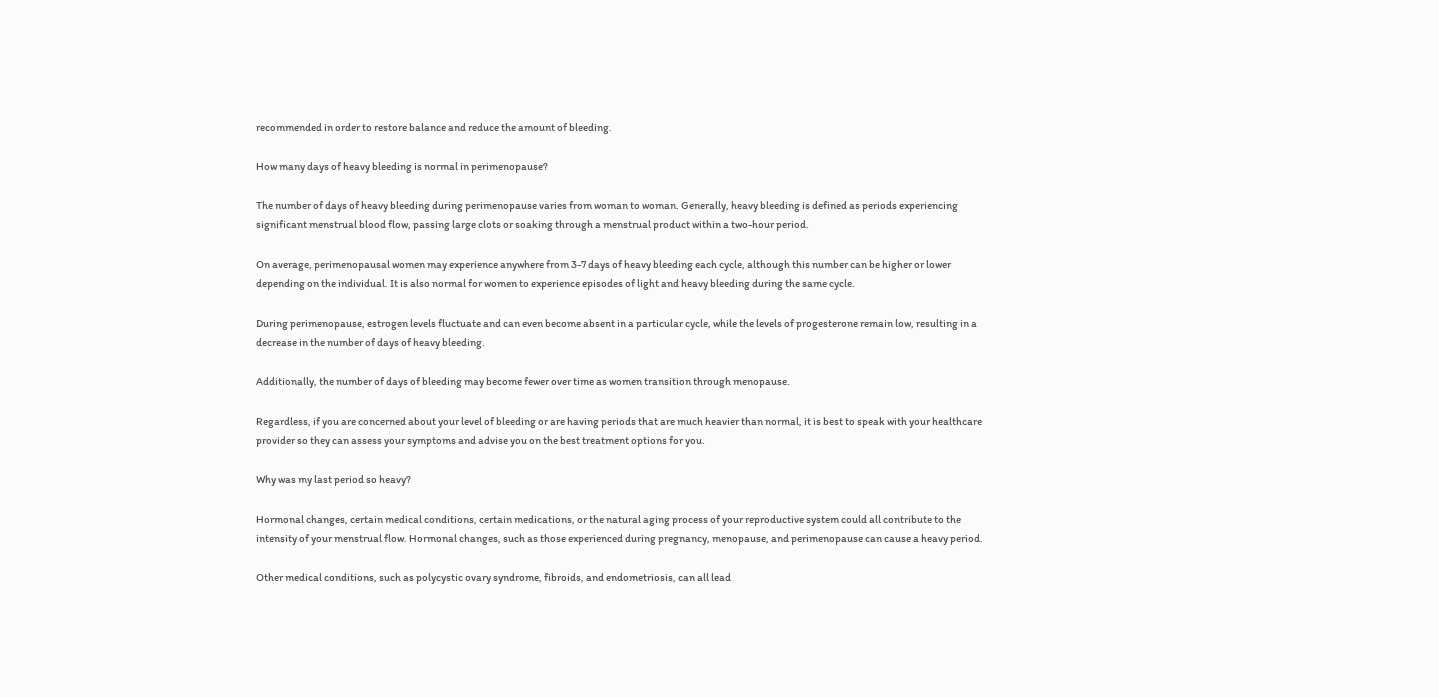recommended in order to restore balance and reduce the amount of bleeding.

How many days of heavy bleeding is normal in perimenopause?

The number of days of heavy bleeding during perimenopause varies from woman to woman. Generally, heavy bleeding is defined as periods experiencing significant menstrual blood flow, passing large clots or soaking through a menstrual product within a two-hour period.

On average, perimenopausal women may experience anywhere from 3-7 days of heavy bleeding each cycle, although this number can be higher or lower depending on the individual. It is also normal for women to experience episodes of light and heavy bleeding during the same cycle.

During perimenopause, estrogen levels fluctuate and can even become absent in a particular cycle, while the levels of progesterone remain low, resulting in a decrease in the number of days of heavy bleeding.

Additionally, the number of days of bleeding may become fewer over time as women transition through menopause.

Regardless, if you are concerned about your level of bleeding or are having periods that are much heavier than normal, it is best to speak with your healthcare provider so they can assess your symptoms and advise you on the best treatment options for you.

Why was my last period so heavy?

Hormonal changes, certain medical conditions, certain medications, or the natural aging process of your reproductive system could all contribute to the intensity of your menstrual flow. Hormonal changes, such as those experienced during pregnancy, menopause, and perimenopause can cause a heavy period.

Other medical conditions, such as polycystic ovary syndrome, fibroids, and endometriosis, can all lead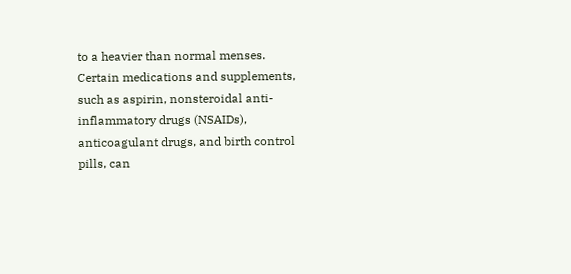to a heavier than normal menses. Certain medications and supplements, such as aspirin, nonsteroidal anti-inflammatory drugs (NSAIDs), anticoagulant drugs, and birth control pills, can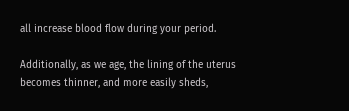all increase blood flow during your period.

Additionally, as we age, the lining of the uterus becomes thinner, and more easily sheds,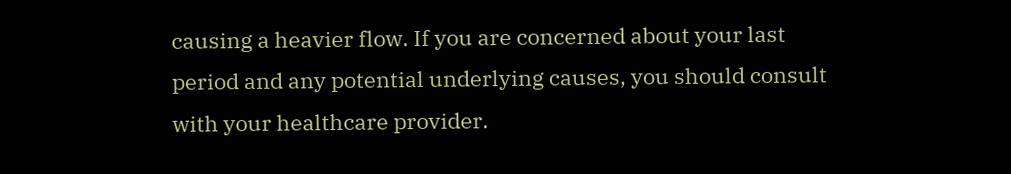causing a heavier flow. If you are concerned about your last period and any potential underlying causes, you should consult with your healthcare provider.